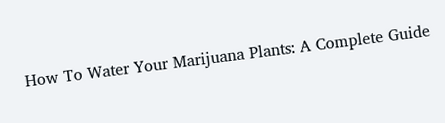How To Water Your Marijuana Plants: A Complete Guide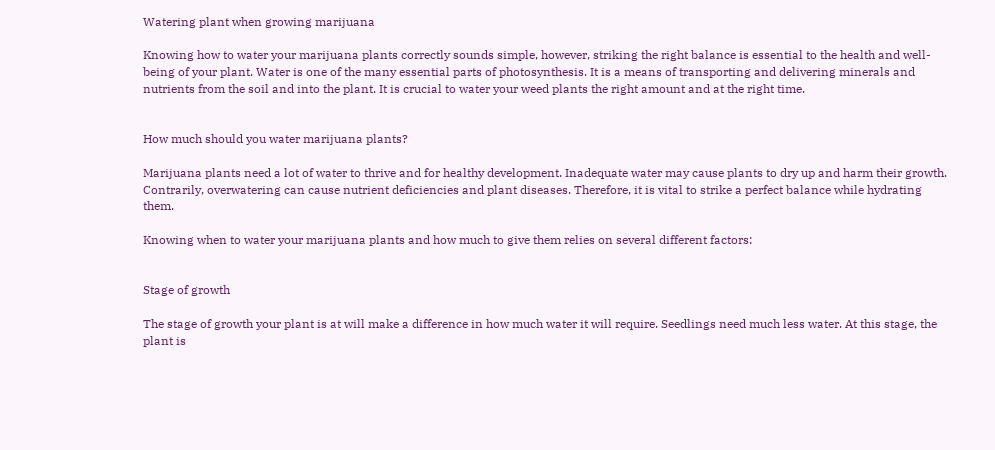Watering plant when growing marijuana

Knowing how to water your marijuana plants correctly sounds simple, however, striking the right balance is essential to the health and well-being of your plant. Water is one of the many essential parts of photosynthesis. It is a means of transporting and delivering minerals and nutrients from the soil and into the plant. It is crucial to water your weed plants the right amount and at the right time.


How much should you water marijuana plants?

Marijuana plants need a lot of water to thrive and for healthy development. Inadequate water may cause plants to dry up and harm their growth. Contrarily, overwatering can cause nutrient deficiencies and plant diseases. Therefore, it is vital to strike a perfect balance while hydrating them.

Knowing when to water your marijuana plants and how much to give them relies on several different factors:


Stage of growth

The stage of growth your plant is at will make a difference in how much water it will require. Seedlings need much less water. At this stage, the plant is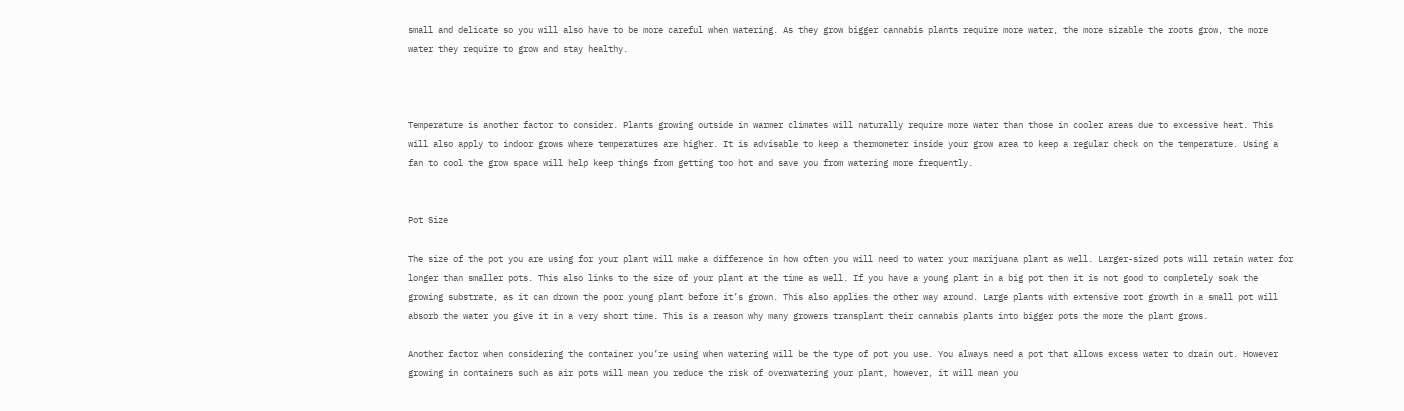small and delicate so you will also have to be more careful when watering. As they grow bigger cannabis plants require more water, the more sizable the roots grow, the more water they require to grow and stay healthy.



Temperature is another factor to consider. Plants growing outside in warmer climates will naturally require more water than those in cooler areas due to excessive heat. This will also apply to indoor grows where temperatures are higher. It is advisable to keep a thermometer inside your grow area to keep a regular check on the temperature. Using a fan to cool the grow space will help keep things from getting too hot and save you from watering more frequently.


Pot Size

The size of the pot you are using for your plant will make a difference in how often you will need to water your marijuana plant as well. Larger-sized pots will retain water for longer than smaller pots. This also links to the size of your plant at the time as well. If you have a young plant in a big pot then it is not good to completely soak the growing substrate, as it can drown the poor young plant before it’s grown. This also applies the other way around. Large plants with extensive root growth in a small pot will absorb the water you give it in a very short time. This is a reason why many growers transplant their cannabis plants into bigger pots the more the plant grows.

Another factor when considering the container you’re using when watering will be the type of pot you use. You always need a pot that allows excess water to drain out. However growing in containers such as air pots will mean you reduce the risk of overwatering your plant, however, it will mean you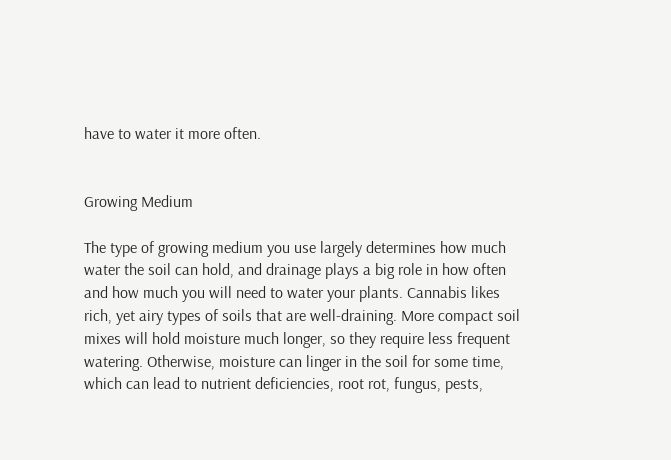have to water it more often.


Growing Medium

The type of growing medium you use largely determines how much water the soil can hold, and drainage plays a big role in how often and how much you will need to water your plants. Cannabis likes rich, yet airy types of soils that are well-draining. More compact soil mixes will hold moisture much longer, so they require less frequent watering. Otherwise, moisture can linger in the soil for some time, which can lead to nutrient deficiencies, root rot, fungus, pests,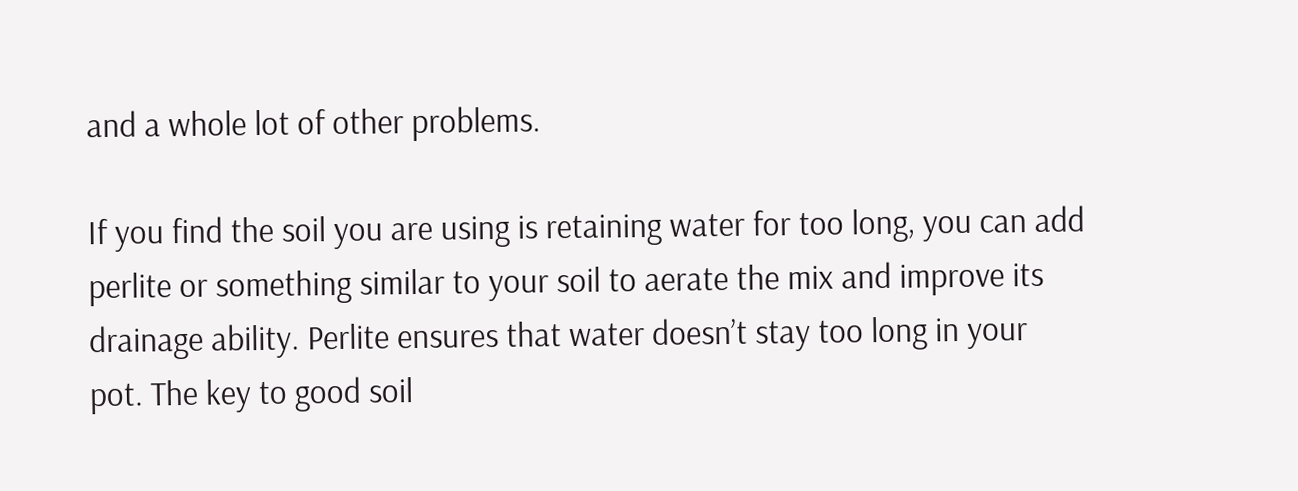and a whole lot of other problems.

If you find the soil you are using is retaining water for too long, you can add perlite or something similar to your soil to aerate the mix and improve its drainage ability. Perlite ensures that water doesn’t stay too long in your pot. The key to good soil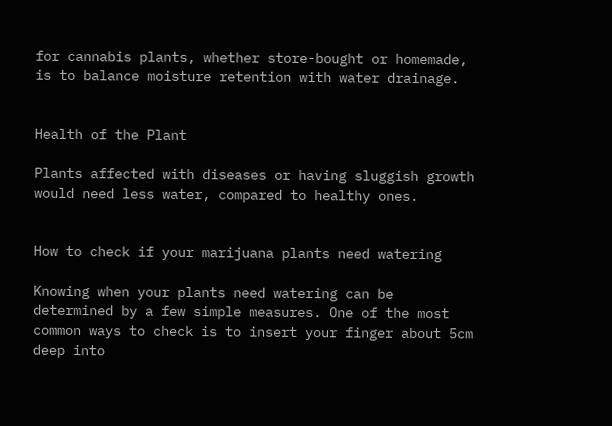for cannabis plants, whether store-bought or homemade, is to balance moisture retention with water drainage.


Health of the Plant

Plants affected with diseases or having sluggish growth would need less water, compared to healthy ones.


How to check if your marijuana plants need watering

Knowing when your plants need watering can be determined by a few simple measures. One of the most common ways to check is to insert your finger about 5cm deep into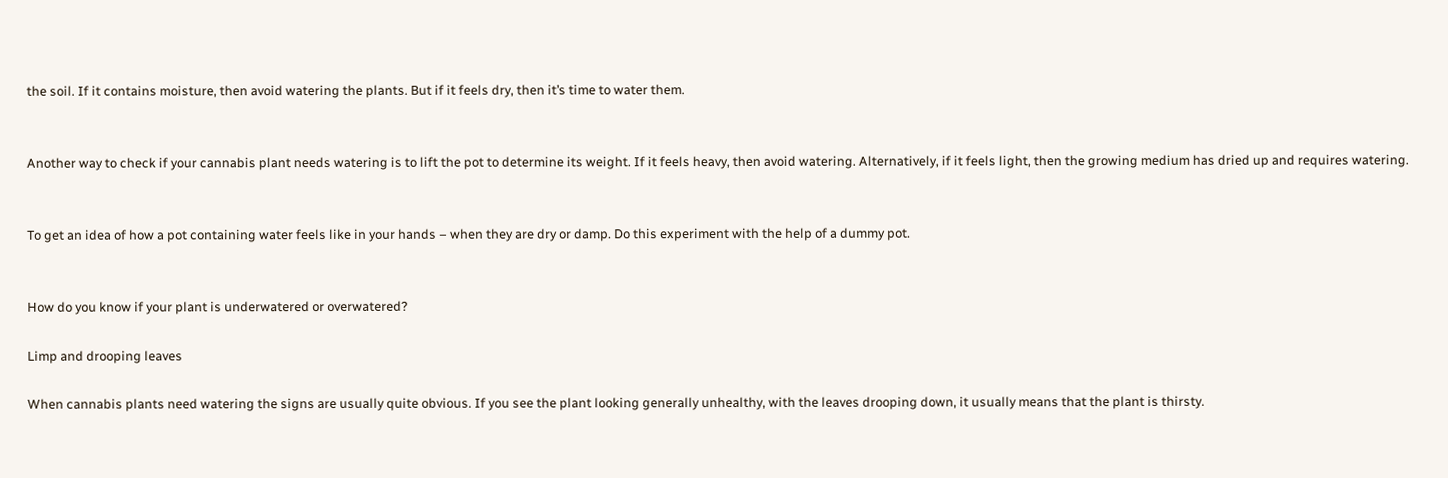the soil. If it contains moisture, then avoid watering the plants. But if it feels dry, then it’s time to water them.


Another way to check if your cannabis plant needs watering is to lift the pot to determine its weight. If it feels heavy, then avoid watering. Alternatively, if it feels light, then the growing medium has dried up and requires watering.


To get an idea of how a pot containing water feels like in your hands – when they are dry or damp. Do this experiment with the help of a dummy pot.


How do you know if your plant is underwatered or overwatered?

Limp and drooping leaves

When cannabis plants need watering the signs are usually quite obvious. If you see the plant looking generally unhealthy, with the leaves drooping down, it usually means that the plant is thirsty.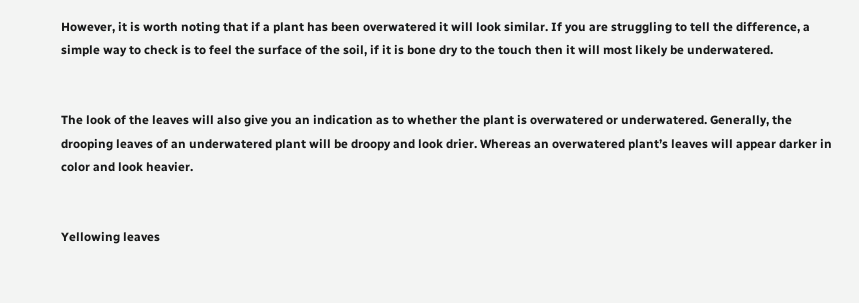However, it is worth noting that if a plant has been overwatered it will look similar. If you are struggling to tell the difference, a simple way to check is to feel the surface of the soil, if it is bone dry to the touch then it will most likely be underwatered.


The look of the leaves will also give you an indication as to whether the plant is overwatered or underwatered. Generally, the drooping leaves of an underwatered plant will be droopy and look drier. Whereas an overwatered plant’s leaves will appear darker in color and look heavier.


Yellowing leaves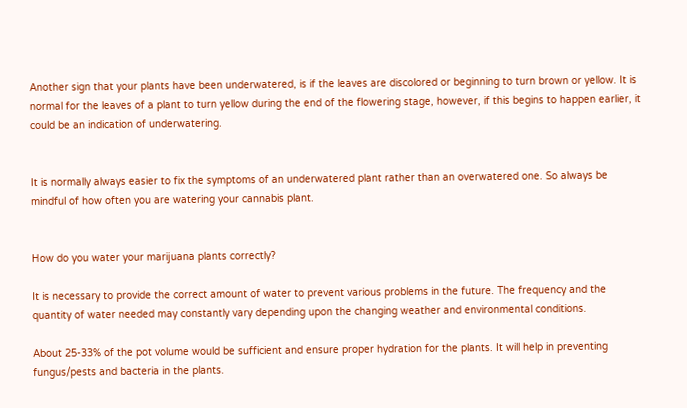Another sign that your plants have been underwatered, is if the leaves are discolored or beginning to turn brown or yellow. It is normal for the leaves of a plant to turn yellow during the end of the flowering stage, however, if this begins to happen earlier, it could be an indication of underwatering.


It is normally always easier to fix the symptoms of an underwatered plant rather than an overwatered one. So always be mindful of how often you are watering your cannabis plant.


How do you water your marijuana plants correctly?

It is necessary to provide the correct amount of water to prevent various problems in the future. The frequency and the quantity of water needed may constantly vary depending upon the changing weather and environmental conditions.

About 25-33% of the pot volume would be sufficient and ensure proper hydration for the plants. It will help in preventing fungus/pests and bacteria in the plants.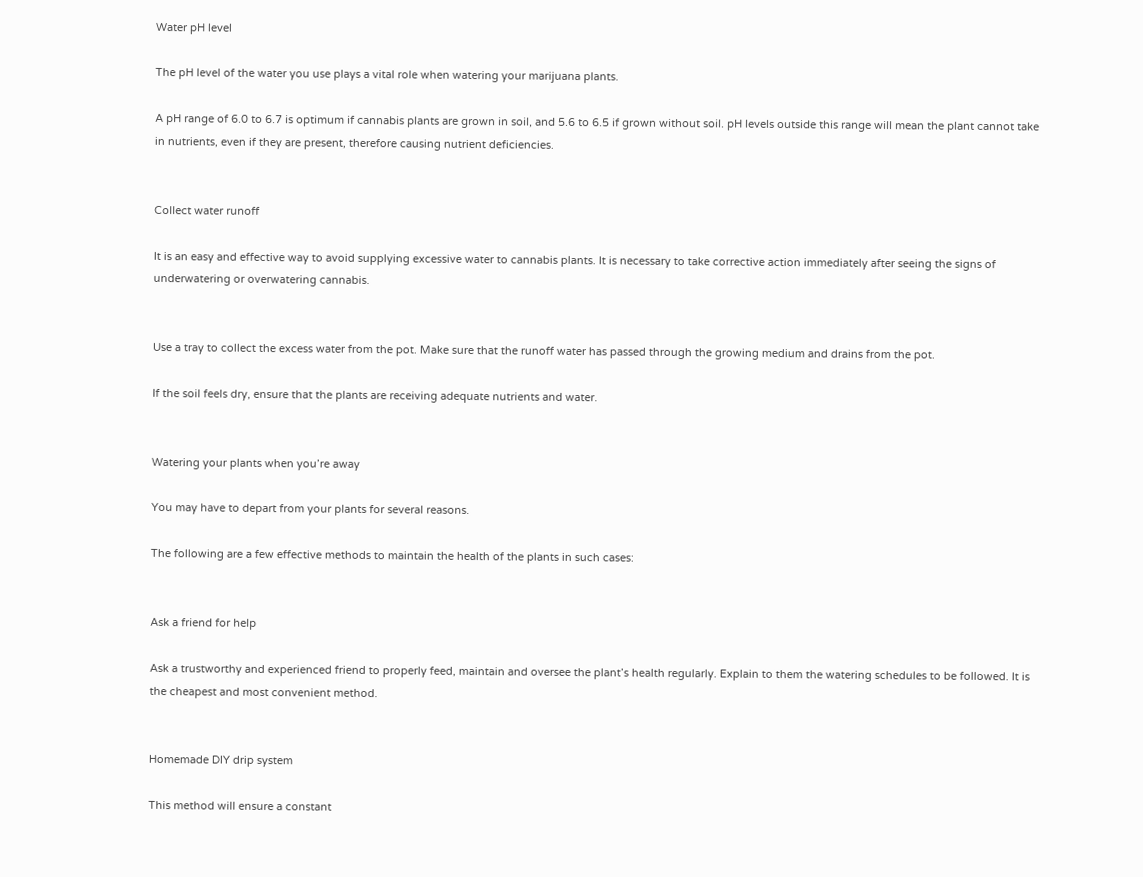Water pH level

The pH level of the water you use plays a vital role when watering your marijuana plants.

A pH range of 6.0 to 6.7 is optimum if cannabis plants are grown in soil, and 5.6 to 6.5 if grown without soil. pH levels outside this range will mean the plant cannot take in nutrients, even if they are present, therefore causing nutrient deficiencies.


Collect water runoff

It is an easy and effective way to avoid supplying excessive water to cannabis plants. It is necessary to take corrective action immediately after seeing the signs of underwatering or overwatering cannabis.


Use a tray to collect the excess water from the pot. Make sure that the runoff water has passed through the growing medium and drains from the pot.

If the soil feels dry, ensure that the plants are receiving adequate nutrients and water.


Watering your plants when you’re away

You may have to depart from your plants for several reasons.

The following are a few effective methods to maintain the health of the plants in such cases:


Ask a friend for help

Ask a trustworthy and experienced friend to properly feed, maintain and oversee the plant’s health regularly. Explain to them the watering schedules to be followed. It is the cheapest and most convenient method.


Homemade DIY drip system

This method will ensure a constant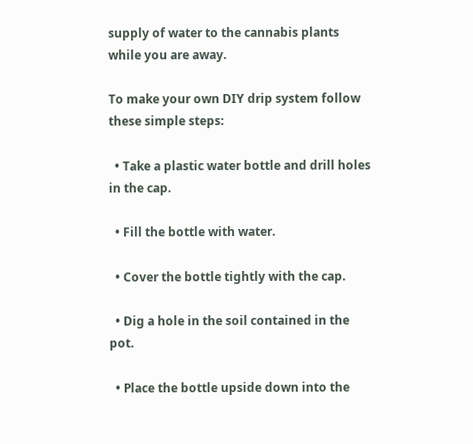supply of water to the cannabis plants while you are away.

To make your own DIY drip system follow these simple steps:

  • Take a plastic water bottle and drill holes in the cap.

  • Fill the bottle with water.

  • Cover the bottle tightly with the cap.

  • Dig a hole in the soil contained in the pot.

  • Place the bottle upside down into the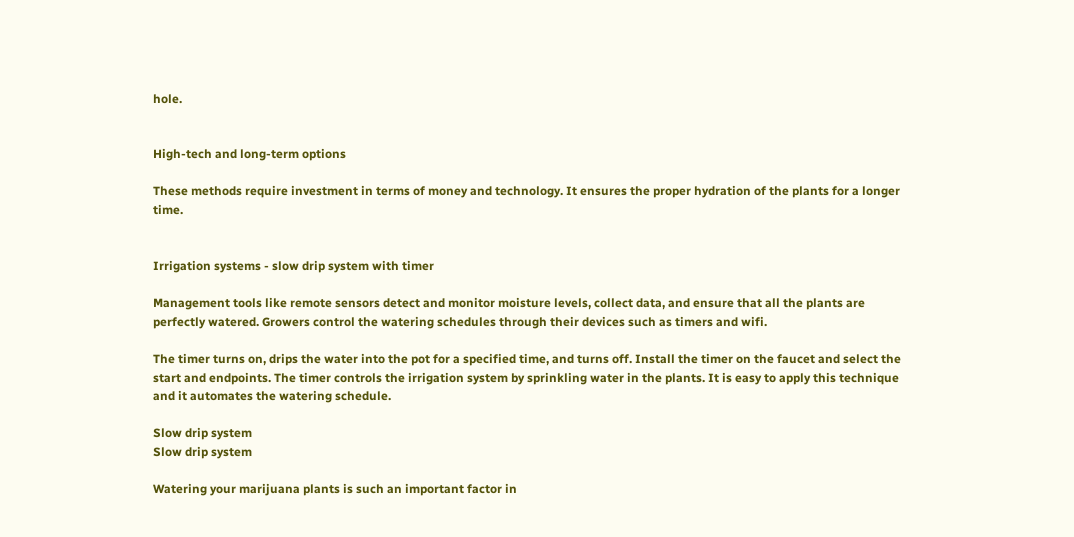hole.


High-tech and long-term options

These methods require investment in terms of money and technology. It ensures the proper hydration of the plants for a longer time.


Irrigation systems - slow drip system with timer

Management tools like remote sensors detect and monitor moisture levels, collect data, and ensure that all the plants are perfectly watered. Growers control the watering schedules through their devices such as timers and wifi.

The timer turns on, drips the water into the pot for a specified time, and turns off. Install the timer on the faucet and select the start and endpoints. The timer controls the irrigation system by sprinkling water in the plants. It is easy to apply this technique and it automates the watering schedule.

Slow drip system
Slow drip system

Watering your marijuana plants is such an important factor in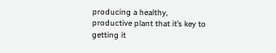producing a healthy, productive plant that it’s key to getting it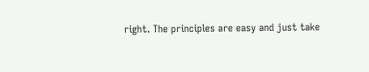right. The principles are easy and just take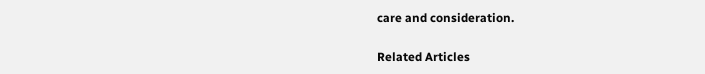care and consideration.


Related Articles